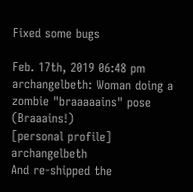Fixed some bugs

Feb. 17th, 2019 06:48 pm
archangelbeth: Woman doing a zombie "braaaaains" pose (Braaains!)
[personal profile] archangelbeth
And re-shipped the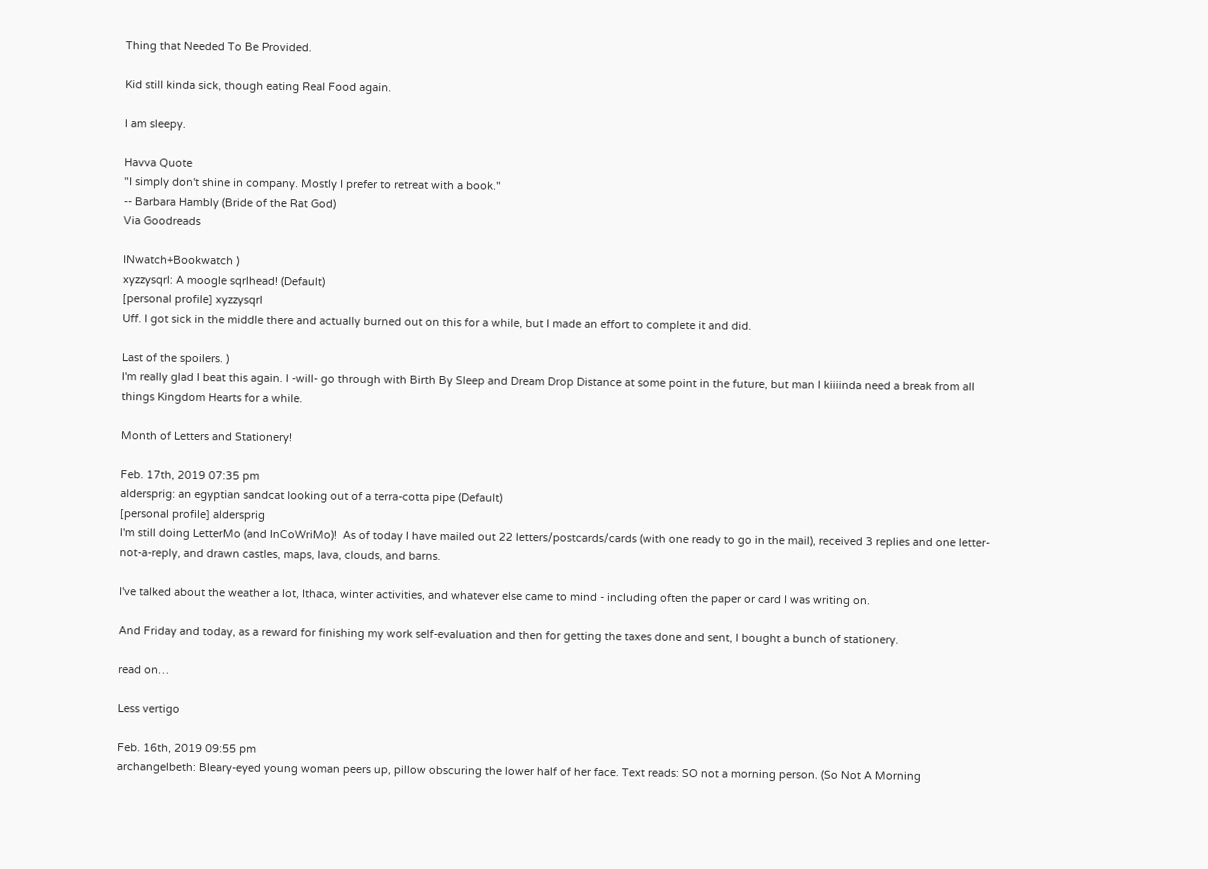Thing that Needed To Be Provided.

Kid still kinda sick, though eating Real Food again.

I am sleepy.

Havva Quote
"I simply don't shine in company. Mostly I prefer to retreat with a book."
-- Barbara Hambly (Bride of the Rat God)
Via Goodreads

INwatch+Bookwatch )
xyzzysqrl: A moogle sqrlhead! (Default)
[personal profile] xyzzysqrl
Uff. I got sick in the middle there and actually burned out on this for a while, but I made an effort to complete it and did.

Last of the spoilers. )
I'm really glad I beat this again. I -will- go through with Birth By Sleep and Dream Drop Distance at some point in the future, but man I kiiiinda need a break from all things Kingdom Hearts for a while.

Month of Letters and Stationery!

Feb. 17th, 2019 07:35 pm
aldersprig: an egyptian sandcat looking out of a terra-cotta pipe (Default)
[personal profile] aldersprig
I'm still doing LetterMo (and InCoWriMo)!  As of today I have mailed out 22 letters/postcards/cards (with one ready to go in the mail), received 3 replies and one letter-not-a-reply, and drawn castles, maps, lava, clouds, and barns.

I've talked about the weather a lot, Ithaca, winter activities, and whatever else came to mind - including often the paper or card I was writing on.

And Friday and today, as a reward for finishing my work self-evaluation and then for getting the taxes done and sent, I bought a bunch of stationery.

read on…

Less vertigo

Feb. 16th, 2019 09:55 pm
archangelbeth: Bleary-eyed young woman peers up, pillow obscuring the lower half of her face. Text reads: SO not a morning person. (So Not A Morning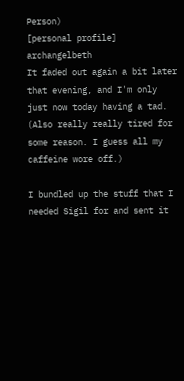Person)
[personal profile] archangelbeth
It faded out again a bit later that evening, and I'm only just now today having a tad. (Also really really tired for some reason. I guess all my caffeine wore off.)

I bundled up the stuff that I needed Sigil for and sent it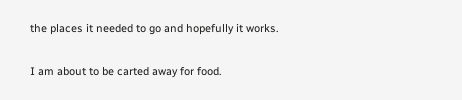the places it needed to go and hopefully it works.

I am about to be carted away for food.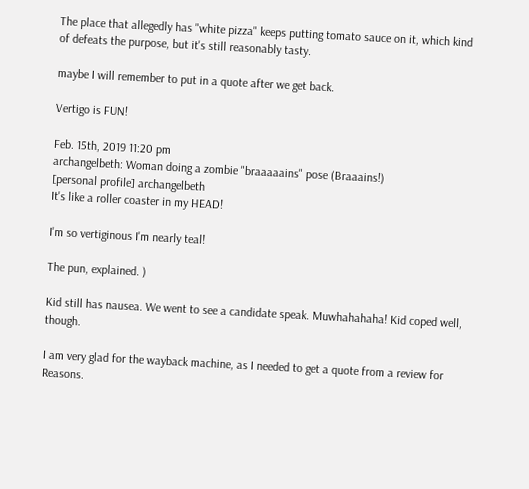The place that allegedly has "white pizza" keeps putting tomato sauce on it, which kind of defeats the purpose, but it's still reasonably tasty.

maybe I will remember to put in a quote after we get back.

Vertigo is FUN!

Feb. 15th, 2019 11:20 pm
archangelbeth: Woman doing a zombie "braaaaains" pose (Braaains!)
[personal profile] archangelbeth
It's like a roller coaster in my HEAD!

I'm so vertiginous I'm nearly teal!

The pun, explained. )

Kid still has nausea. We went to see a candidate speak. Muwhahahaha! Kid coped well, though.

I am very glad for the wayback machine, as I needed to get a quote from a review for Reasons.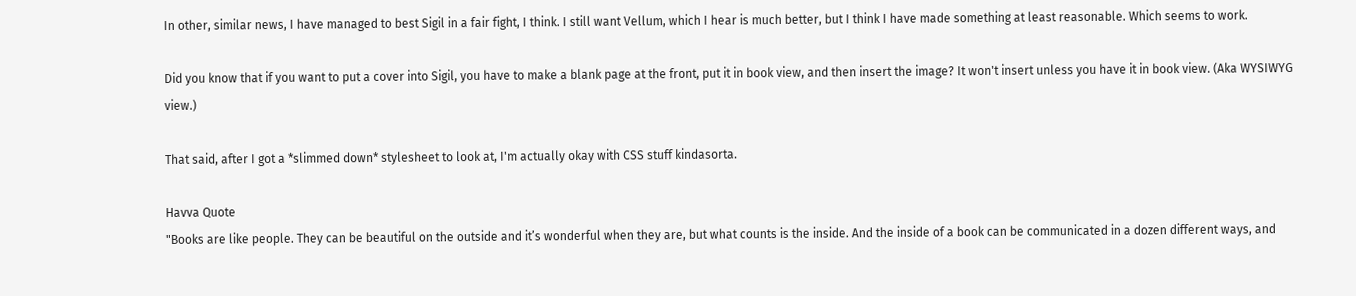In other, similar news, I have managed to best Sigil in a fair fight, I think. I still want Vellum, which I hear is much better, but I think I have made something at least reasonable. Which seems to work.

Did you know that if you want to put a cover into Sigil, you have to make a blank page at the front, put it in book view, and then insert the image? It won't insert unless you have it in book view. (Aka WYSIWYG view.)

That said, after I got a *slimmed down* stylesheet to look at, I'm actually okay with CSS stuff kindasorta.

Havva Quote
"Books are like people. They can be beautiful on the outside and it’s wonderful when they are, but what counts is the inside. And the inside of a book can be communicated in a dozen different ways, and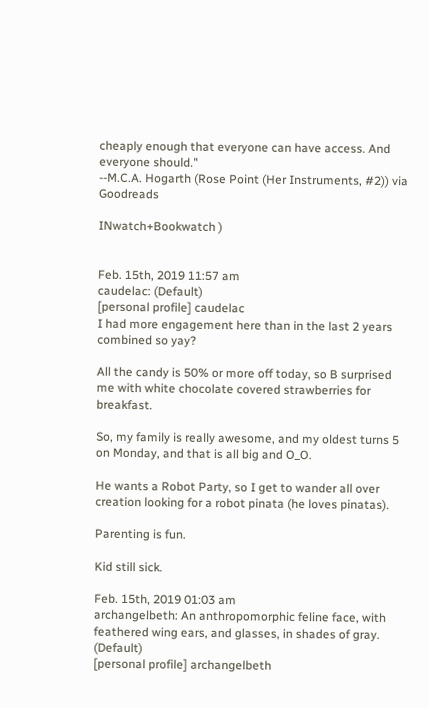cheaply enough that everyone can have access. And everyone should."
--M.C.A. Hogarth (Rose Point (Her Instruments, #2)) via Goodreads

INwatch+Bookwatch )


Feb. 15th, 2019 11:57 am
caudelac: (Default)
[personal profile] caudelac
I had more engagement here than in the last 2 years combined so yay?

All the candy is 50% or more off today, so B surprised me with white chocolate covered strawberries for breakfast.

So, my family is really awesome, and my oldest turns 5 on Monday, and that is all big and O_O.

He wants a Robot Party, so I get to wander all over creation looking for a robot pinata (he loves pinatas).

Parenting is fun.

Kid still sick.

Feb. 15th, 2019 01:03 am
archangelbeth: An anthropomorphic feline face, with feathered wing ears, and glasses, in shades of gray. (Default)
[personal profile] archangelbeth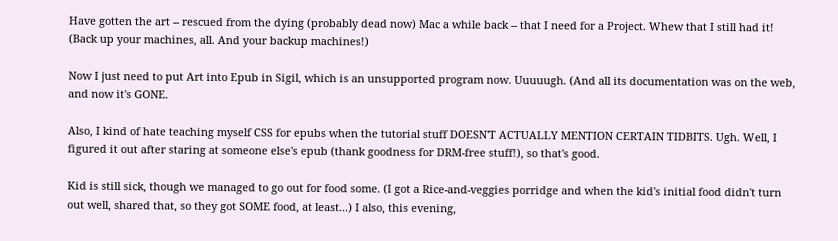Have gotten the art -- rescued from the dying (probably dead now) Mac a while back -- that I need for a Project. Whew that I still had it! (Back up your machines, all. And your backup machines!)

Now I just need to put Art into Epub in Sigil, which is an unsupported program now. Uuuuugh. (And all its documentation was on the web, and now it's GONE.

Also, I kind of hate teaching myself CSS for epubs when the tutorial stuff DOESN'T ACTUALLY MENTION CERTAIN TIDBITS. Ugh. Well, I figured it out after staring at someone else's epub (thank goodness for DRM-free stuff!), so that's good.

Kid is still sick, though we managed to go out for food some. (I got a Rice-and-veggies porridge and when the kid's initial food didn't turn out well, shared that, so they got SOME food, at least...) I also, this evening,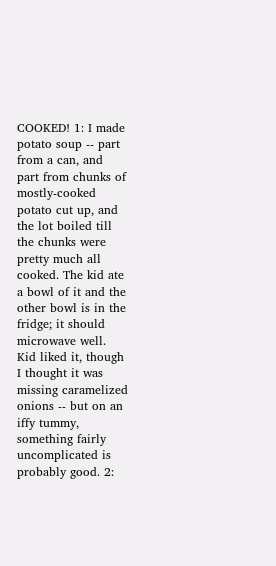COOKED! 1: I made potato soup -- part from a can, and part from chunks of mostly-cooked potato cut up, and the lot boiled till the chunks were pretty much all cooked. The kid ate a bowl of it and the other bowl is in the fridge; it should microwave well. Kid liked it, though I thought it was missing caramelized onions -- but on an iffy tummy, something fairly uncomplicated is probably good. 2: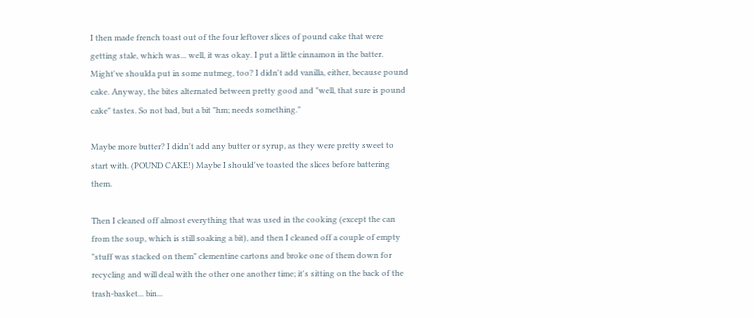I then made french toast out of the four leftover slices of pound cake that were getting stale, which was... well, it was okay. I put a little cinnamon in the batter. Might've shoulda put in some nutmeg, too? I didn't add vanilla, either, because pound cake. Anyway, the bites alternated between pretty good and "well, that sure is pound cake" tastes. So not bad, but a bit "hm; needs something."

Maybe more butter? I didn't add any butter or syrup, as they were pretty sweet to start with. (POUND CAKE!) Maybe I should've toasted the slices before battering them.

Then I cleaned off almost everything that was used in the cooking (except the can from the soup, which is still soaking a bit), and then I cleaned off a couple of empty "stuff was stacked on them" clementine cartons and broke one of them down for recycling and will deal with the other one another time; it's sitting on the back of the trash-basket... bin...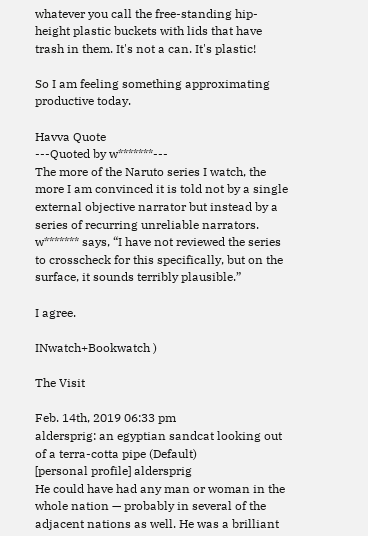whatever you call the free-standing hip-height plastic buckets with lids that have trash in them. It's not a can. It's plastic!

So I am feeling something approximating productive today.

Havva Quote
---Quoted by w*******---
The more of the Naruto series I watch, the more I am convinced it is told not by a single external objective narrator but instead by a series of recurring unreliable narrators.
w******* says, “I have not reviewed the series to crosscheck for this specifically, but on the surface, it sounds terribly plausible.”

I agree.

INwatch+Bookwatch )

The Visit

Feb. 14th, 2019 06:33 pm
aldersprig: an egyptian sandcat looking out of a terra-cotta pipe (Default)
[personal profile] aldersprig
He could have had any man or woman in the whole nation — probably in several of the adjacent nations as well. He was a brilliant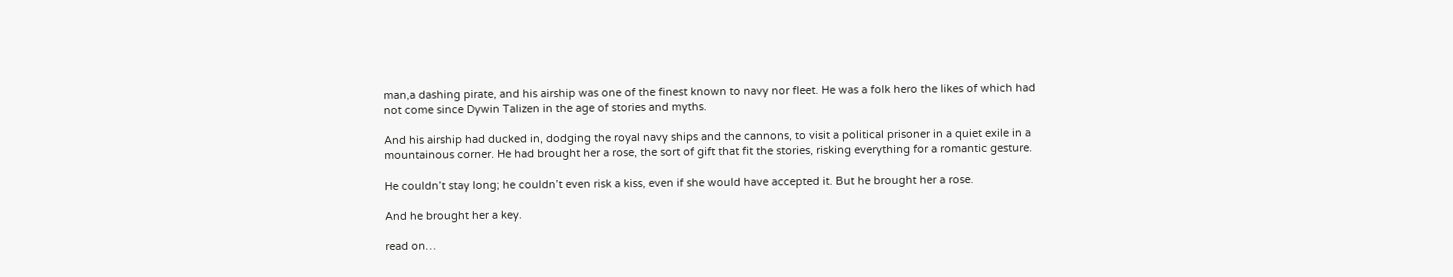man,a dashing pirate, and his airship was one of the finest known to navy nor fleet. He was a folk hero the likes of which had not come since Dywin Talizen in the age of stories and myths.

And his airship had ducked in, dodging the royal navy ships and the cannons, to visit a political prisoner in a quiet exile in a mountainous corner. He had brought her a rose, the sort of gift that fit the stories, risking everything for a romantic gesture.

He couldn’t stay long; he couldn’t even risk a kiss, even if she would have accepted it. But he brought her a rose.

And he brought her a key.

read on…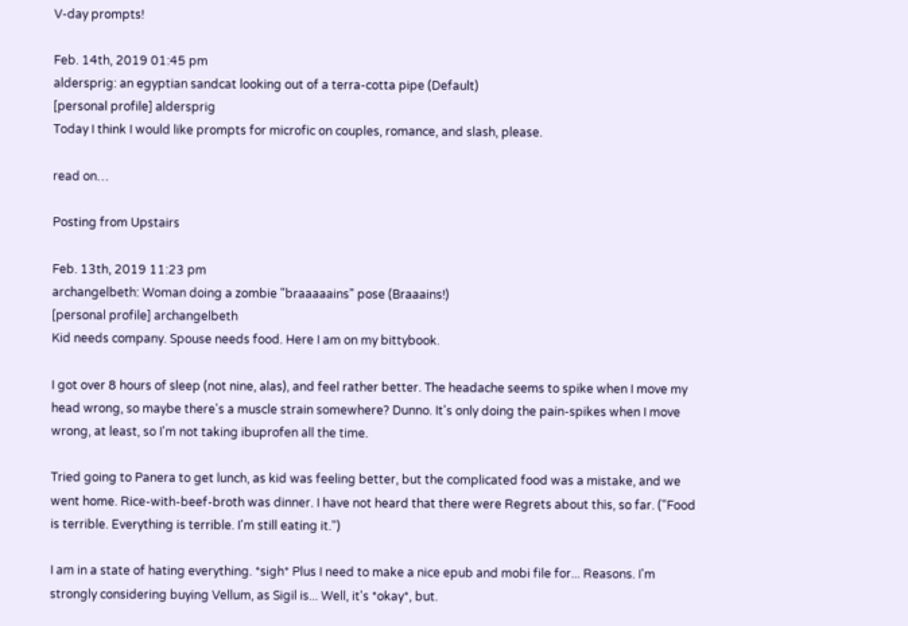V-day prompts!

Feb. 14th, 2019 01:45 pm
aldersprig: an egyptian sandcat looking out of a terra-cotta pipe (Default)
[personal profile] aldersprig
Today I think I would like prompts for microfic on couples, romance, and slash, please.

read on…

Posting from Upstairs

Feb. 13th, 2019 11:23 pm
archangelbeth: Woman doing a zombie "braaaaains" pose (Braaains!)
[personal profile] archangelbeth
Kid needs company. Spouse needs food. Here I am on my bittybook.

I got over 8 hours of sleep (not nine, alas), and feel rather better. The headache seems to spike when I move my head wrong, so maybe there's a muscle strain somewhere? Dunno. It's only doing the pain-spikes when I move wrong, at least, so I'm not taking ibuprofen all the time.

Tried going to Panera to get lunch, as kid was feeling better, but the complicated food was a mistake, and we went home. Rice-with-beef-broth was dinner. I have not heard that there were Regrets about this, so far. ("Food is terrible. Everything is terrible. I'm still eating it.")

I am in a state of hating everything. *sigh* Plus I need to make a nice epub and mobi file for... Reasons. I'm strongly considering buying Vellum, as Sigil is... Well, it's *okay*, but.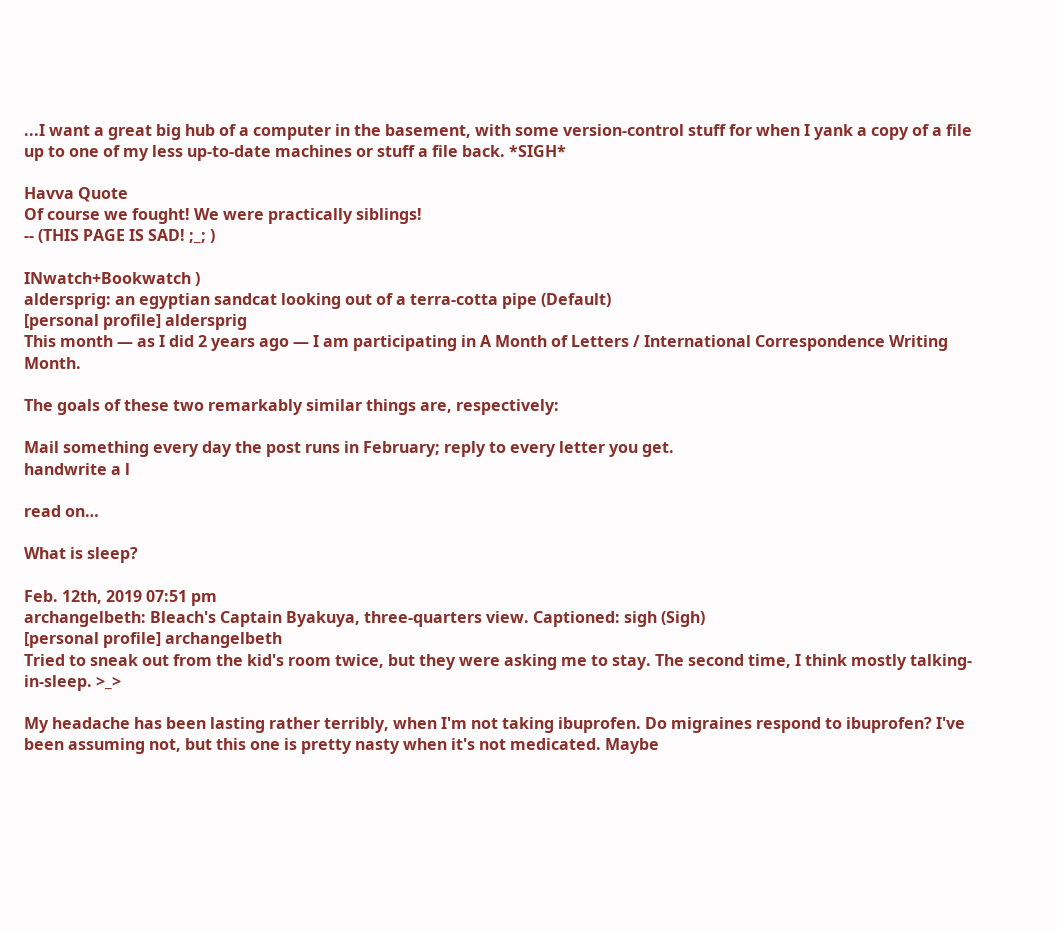...I want a great big hub of a computer in the basement, with some version-control stuff for when I yank a copy of a file up to one of my less up-to-date machines or stuff a file back. *SIGH*

Havva Quote
Of course we fought! We were practically siblings!
-- (THIS PAGE IS SAD! ;_; )

INwatch+Bookwatch )
aldersprig: an egyptian sandcat looking out of a terra-cotta pipe (Default)
[personal profile] aldersprig
This month — as I did 2 years ago — I am participating in A Month of Letters / International Correspondence Writing Month.

The goals of these two remarkably similar things are, respectively:

Mail something every day the post runs in February; reply to every letter you get.
handwrite a l

read on…

What is sleep?

Feb. 12th, 2019 07:51 pm
archangelbeth: Bleach's Captain Byakuya, three-quarters view. Captioned: sigh (Sigh)
[personal profile] archangelbeth
Tried to sneak out from the kid's room twice, but they were asking me to stay. The second time, I think mostly talking-in-sleep. >_>

My headache has been lasting rather terribly, when I'm not taking ibuprofen. Do migraines respond to ibuprofen? I've been assuming not, but this one is pretty nasty when it's not medicated. Maybe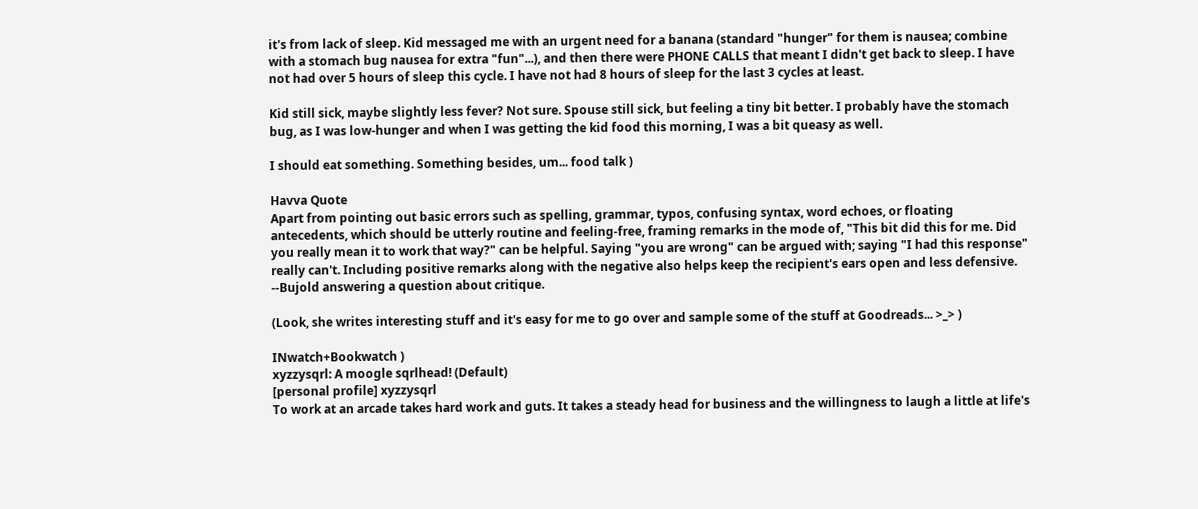it's from lack of sleep. Kid messaged me with an urgent need for a banana (standard "hunger" for them is nausea; combine with a stomach bug nausea for extra "fun"...), and then there were PHONE CALLS that meant I didn't get back to sleep. I have not had over 5 hours of sleep this cycle. I have not had 8 hours of sleep for the last 3 cycles at least.

Kid still sick, maybe slightly less fever? Not sure. Spouse still sick, but feeling a tiny bit better. I probably have the stomach bug, as I was low-hunger and when I was getting the kid food this morning, I was a bit queasy as well.

I should eat something. Something besides, um... food talk )

Havva Quote
Apart from pointing out basic errors such as spelling, grammar, typos, confusing syntax, word echoes, or floating antecedents, which should be utterly routine and feeling-free, framing remarks in the mode of, "This bit did this for me. Did you really mean it to work that way?" can be helpful. Saying "you are wrong" can be argued with; saying "I had this response" really can't. Including positive remarks along with the negative also helps keep the recipient's ears open and less defensive.
--Bujold answering a question about critique.

(Look, she writes interesting stuff and it's easy for me to go over and sample some of the stuff at Goodreads... >_> )

INwatch+Bookwatch )
xyzzysqrl: A moogle sqrlhead! (Default)
[personal profile] xyzzysqrl
To work at an arcade takes hard work and guts. It takes a steady head for business and the willingness to laugh a little at life's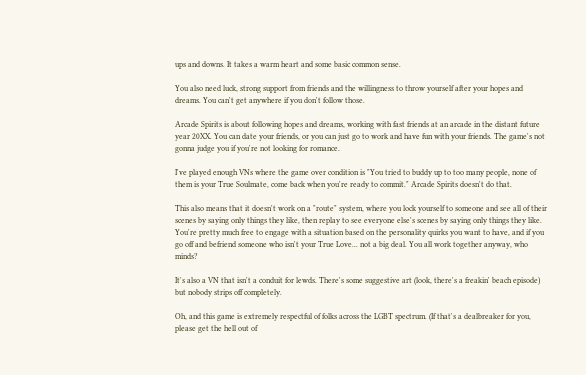ups and downs. It takes a warm heart and some basic common sense.

You also need luck, strong support from friends and the willingness to throw yourself after your hopes and dreams. You can't get anywhere if you don't follow those.

Arcade Spirits is about following hopes and dreams, working with fast friends at an arcade in the distant future year 20XX. You can date your friends, or you can just go to work and have fun with your friends. The game's not gonna judge you if you're not looking for romance.

I've played enough VNs where the game over condition is "You tried to buddy up to too many people, none of them is your True Soulmate, come back when you're ready to commit." Arcade Spirits doesn't do that.

This also means that it doesn't work on a "route" system, where you lock yourself to someone and see all of their scenes by saying only things they like, then replay to see everyone else's scenes by saying only things they like. You're pretty much free to engage with a situation based on the personality quirks you want to have, and if you go off and befriend someone who isn't your True Love... not a big deal. You all work together anyway, who minds?

It's also a VN that isn't a conduit for lewds. There's some suggestive art (look, there's a freakin' beach episode) but nobody strips off completely.

Oh, and this game is extremely respectful of folks across the LGBT spectrum. (If that's a dealbreaker for you, please get the hell out of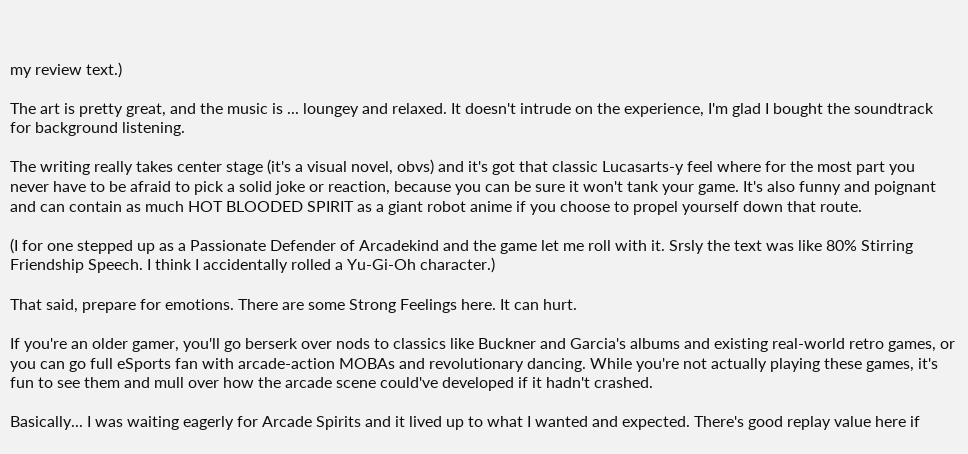my review text.)

The art is pretty great, and the music is ... loungey and relaxed. It doesn't intrude on the experience, I'm glad I bought the soundtrack for background listening.

The writing really takes center stage (it's a visual novel, obvs) and it's got that classic Lucasarts-y feel where for the most part you never have to be afraid to pick a solid joke or reaction, because you can be sure it won't tank your game. It's also funny and poignant and can contain as much HOT BLOODED SPIRIT as a giant robot anime if you choose to propel yourself down that route.

(I for one stepped up as a Passionate Defender of Arcadekind and the game let me roll with it. Srsly the text was like 80% Stirring Friendship Speech. I think I accidentally rolled a Yu-Gi-Oh character.)

That said, prepare for emotions. There are some Strong Feelings here. It can hurt.

If you're an older gamer, you'll go berserk over nods to classics like Buckner and Garcia's albums and existing real-world retro games, or you can go full eSports fan with arcade-action MOBAs and revolutionary dancing. While you're not actually playing these games, it's fun to see them and mull over how the arcade scene could've developed if it hadn't crashed.

Basically... I was waiting eagerly for Arcade Spirits and it lived up to what I wanted and expected. There's good replay value here if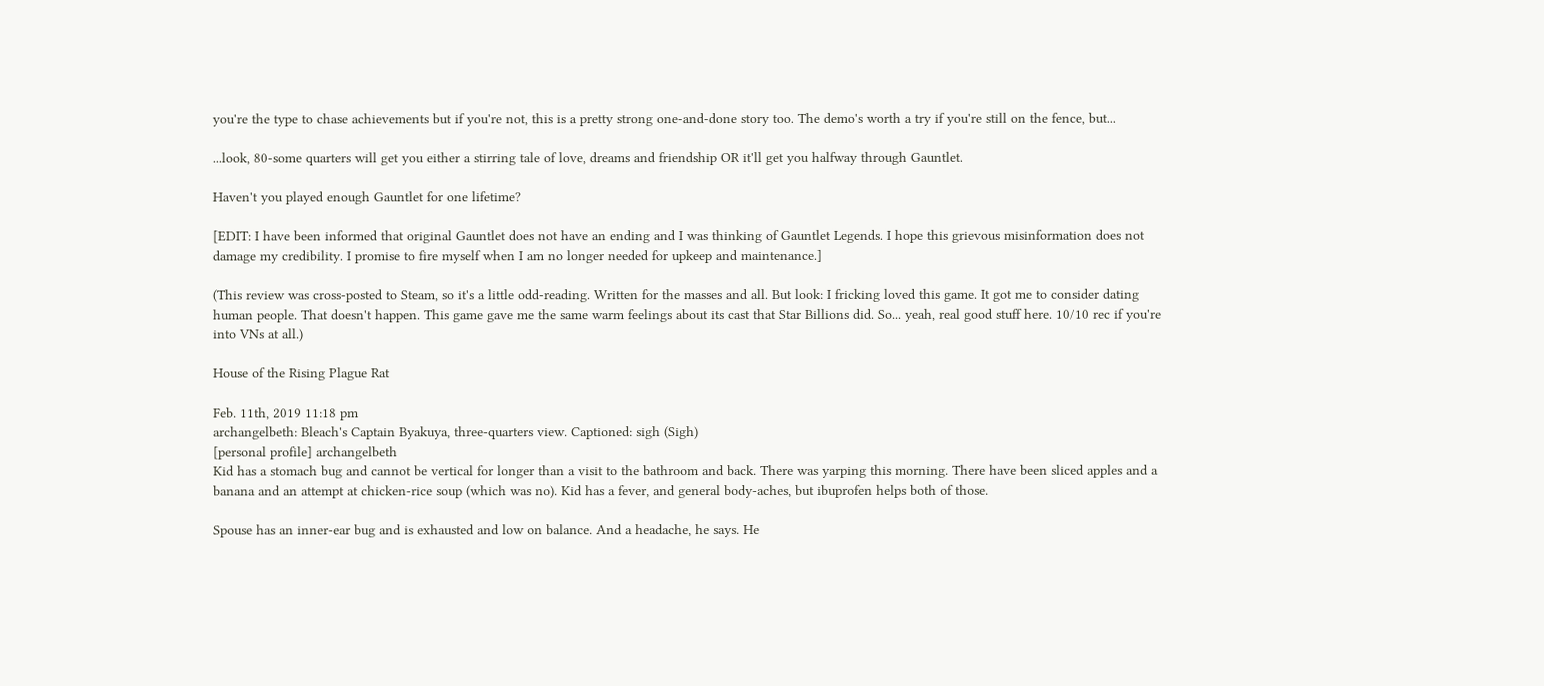you're the type to chase achievements but if you're not, this is a pretty strong one-and-done story too. The demo's worth a try if you're still on the fence, but...

...look, 80-some quarters will get you either a stirring tale of love, dreams and friendship OR it'll get you halfway through Gauntlet.

Haven't you played enough Gauntlet for one lifetime?

[EDIT: I have been informed that original Gauntlet does not have an ending and I was thinking of Gauntlet Legends. I hope this grievous misinformation does not damage my credibility. I promise to fire myself when I am no longer needed for upkeep and maintenance.]

(This review was cross-posted to Steam, so it's a little odd-reading. Written for the masses and all. But look: I fricking loved this game. It got me to consider dating human people. That doesn't happen. This game gave me the same warm feelings about its cast that Star Billions did. So... yeah, real good stuff here. 10/10 rec if you're into VNs at all.)

House of the Rising Plague Rat

Feb. 11th, 2019 11:18 pm
archangelbeth: Bleach's Captain Byakuya, three-quarters view. Captioned: sigh (Sigh)
[personal profile] archangelbeth
Kid has a stomach bug and cannot be vertical for longer than a visit to the bathroom and back. There was yarping this morning. There have been sliced apples and a banana and an attempt at chicken-rice soup (which was no). Kid has a fever, and general body-aches, but ibuprofen helps both of those.

Spouse has an inner-ear bug and is exhausted and low on balance. And a headache, he says. He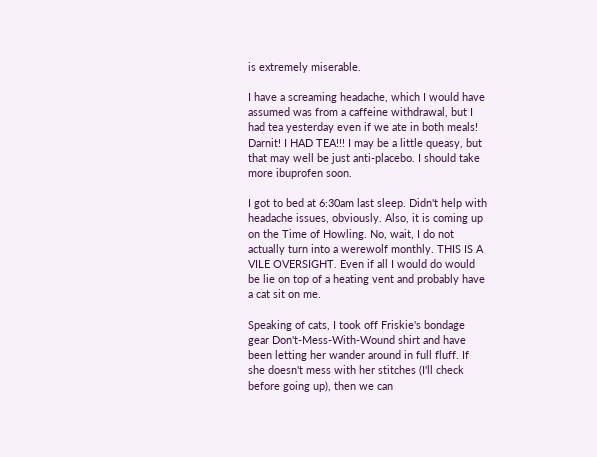is extremely miserable.

I have a screaming headache, which I would have assumed was from a caffeine withdrawal, but I had tea yesterday even if we ate in both meals! Darnit! I HAD TEA!!! I may be a little queasy, but that may well be just anti-placebo. I should take more ibuprofen soon.

I got to bed at 6:30am last sleep. Didn't help with headache issues, obviously. Also, it is coming up on the Time of Howling. No, wait, I do not actually turn into a werewolf monthly. THIS IS A VILE OVERSIGHT. Even if all I would do would be lie on top of a heating vent and probably have a cat sit on me.

Speaking of cats, I took off Friskie's bondage gear Don't-Mess-With-Wound shirt and have been letting her wander around in full fluff. If she doesn't mess with her stitches (I'll check before going up), then we can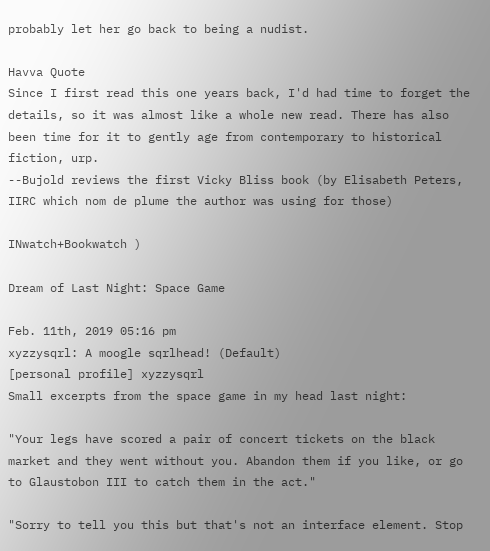probably let her go back to being a nudist.

Havva Quote
Since I first read this one years back, I'd had time to forget the details, so it was almost like a whole new read. There has also been time for it to gently age from contemporary to historical fiction, urp.
--Bujold reviews the first Vicky Bliss book (by Elisabeth Peters, IIRC which nom de plume the author was using for those)

INwatch+Bookwatch )

Dream of Last Night: Space Game

Feb. 11th, 2019 05:16 pm
xyzzysqrl: A moogle sqrlhead! (Default)
[personal profile] xyzzysqrl
Small excerpts from the space game in my head last night:

"Your legs have scored a pair of concert tickets on the black market and they went without you. Abandon them if you like, or go to Glaustobon III to catch them in the act."

"Sorry to tell you this but that's not an interface element. Stop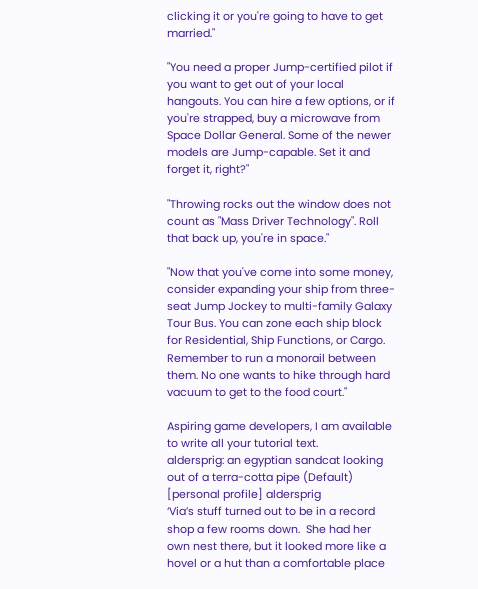clicking it or you're going to have to get married."

"You need a proper Jump-certified pilot if you want to get out of your local hangouts. You can hire a few options, or if you're strapped, buy a microwave from Space Dollar General. Some of the newer models are Jump-capable. Set it and forget it, right?"

"Throwing rocks out the window does not count as "Mass Driver Technology". Roll that back up, you're in space."

"Now that you've come into some money, consider expanding your ship from three-seat Jump Jockey to multi-family Galaxy Tour Bus. You can zone each ship block for Residential, Ship Functions, or Cargo. Remember to run a monorail between them. No one wants to hike through hard vacuum to get to the food court."

Aspiring game developers, I am available to write all your tutorial text.
aldersprig: an egyptian sandcat looking out of a terra-cotta pipe (Default)
[personal profile] aldersprig
‘Via’s stuff turned out to be in a record shop a few rooms down.  She had her own nest there, but it looked more like a hovel or a hut than a comfortable place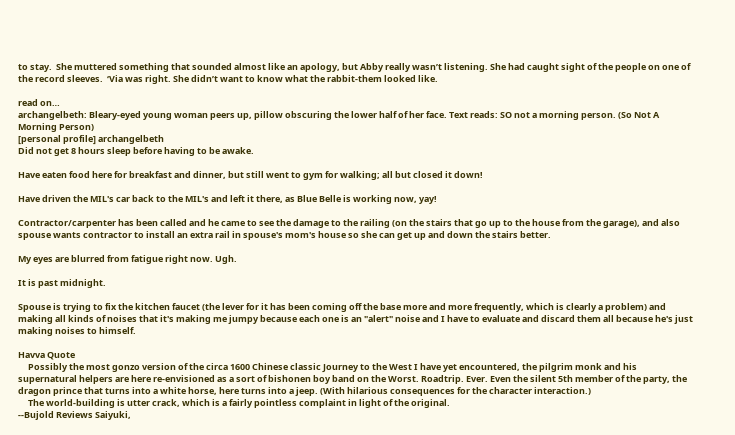to stay.  She muttered something that sounded almost like an apology, but Abby really wasn’t listening. She had caught sight of the people on one of the record sleeves.  ‘Via was right. She didn’t want to know what the rabbit-them looked like.

read on…
archangelbeth: Bleary-eyed young woman peers up, pillow obscuring the lower half of her face. Text reads: SO not a morning person. (So Not A Morning Person)
[personal profile] archangelbeth
Did not get 8 hours sleep before having to be awake.

Have eaten food here for breakfast and dinner, but still went to gym for walking; all but closed it down!

Have driven the MIL's car back to the MIL's and left it there, as Blue Belle is working now, yay!

Contractor/carpenter has been called and he came to see the damage to the railing (on the stairs that go up to the house from the garage), and also spouse wants contractor to install an extra rail in spouse's mom's house so she can get up and down the stairs better.

My eyes are blurred from fatigue right now. Ugh.

It is past midnight.

Spouse is trying to fix the kitchen faucet (the lever for it has been coming off the base more and more frequently, which is clearly a problem) and making all kinds of noises that it's making me jumpy because each one is an "alert" noise and I have to evaluate and discard them all because he's just making noises to himself.

Havva Quote
     Possibly the most gonzo version of the circa 1600 Chinese classic Journey to the West I have yet encountered, the pilgrim monk and his supernatural helpers are here re-envisioned as a sort of bishonen boy band on the Worst. Roadtrip. Ever. Even the silent 5th member of the party, the dragon prince that turns into a white horse, here turns into a jeep. (With hilarious consequences for the character interaction.)
     The world-building is utter crack, which is a fairly pointless complaint in light of the original.
--Bujold Reviews Saiyuki,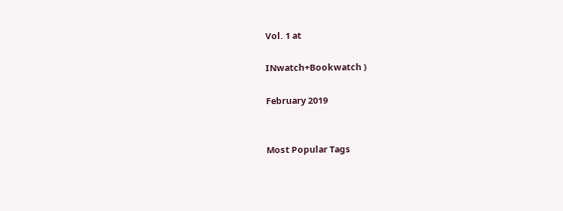Vol. 1 at

INwatch+Bookwatch )

February 2019


Most Popular Tags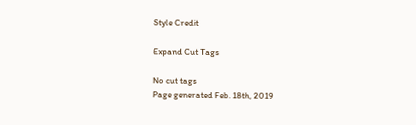Style Credit

Expand Cut Tags

No cut tags
Page generated Feb. 18th, 2019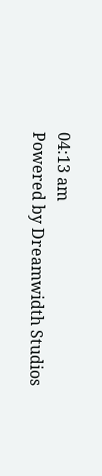04:13 am
Powered by Dreamwidth Studios